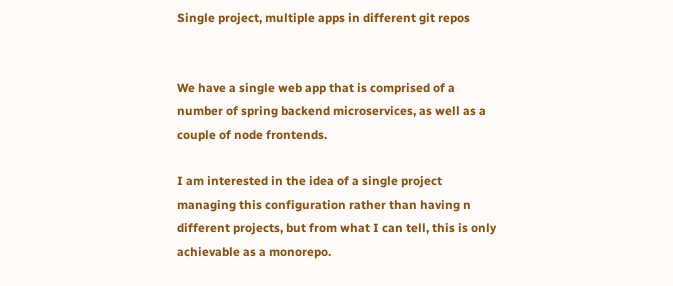Single project, multiple apps in different git repos


We have a single web app that is comprised of a number of spring backend microservices, as well as a couple of node frontends.

I am interested in the idea of a single project managing this configuration rather than having n different projects, but from what I can tell, this is only achievable as a monorepo.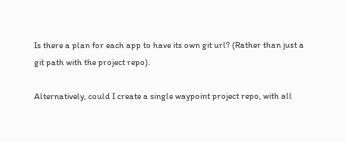Is there a plan for each app to have its own git url? (Rather than just a git path with the project repo).

Alternatively, could I create a single waypoint project repo, with all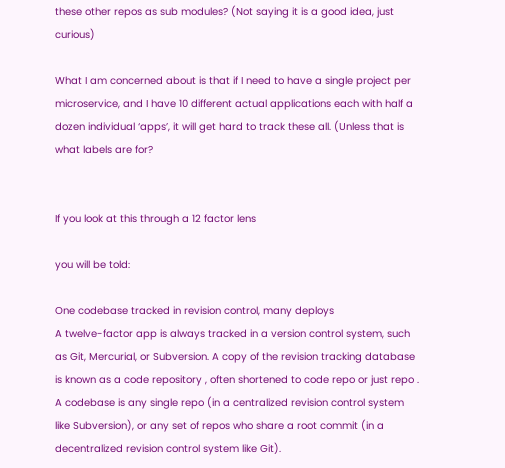these other repos as sub modules? (Not saying it is a good idea, just curious)

What I am concerned about is that if I need to have a single project per microservice, and I have 10 different actual applications each with half a dozen individual ‘apps’, it will get hard to track these all. (Unless that is what labels are for?


If you look at this through a 12 factor lens

you will be told:

One codebase tracked in revision control, many deploys
A twelve-factor app is always tracked in a version control system, such as Git, Mercurial, or Subversion. A copy of the revision tracking database is known as a code repository , often shortened to code repo or just repo .
A codebase is any single repo (in a centralized revision control system like Subversion), or any set of repos who share a root commit (in a decentralized revision control system like Git).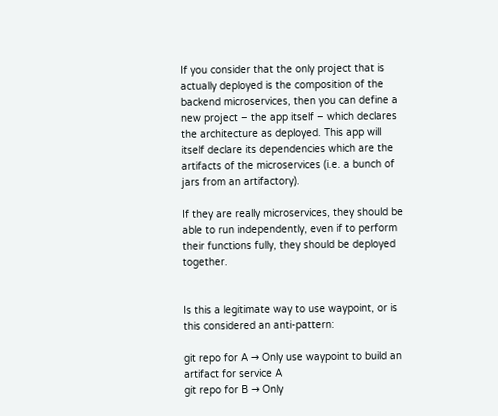If you consider that the only project that is actually deployed is the composition of the backend microservices, then you can define a new project – the app itself – which declares the architecture as deployed. This app will itself declare its dependencies which are the artifacts of the microservices (i.e. a bunch of jars from an artifactory).

If they are really microservices, they should be able to run independently, even if to perform their functions fully, they should be deployed together.


Is this a legitimate way to use waypoint, or is this considered an anti-pattern:

git repo for A → Only use waypoint to build an artifact for service A
git repo for B → Only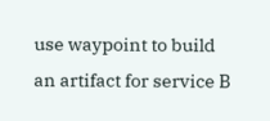use waypoint to build an artifact for service B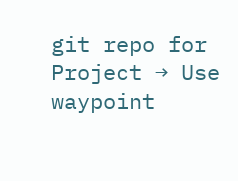git repo for Project → Use waypoint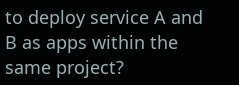to deploy service A and B as apps within the same project?